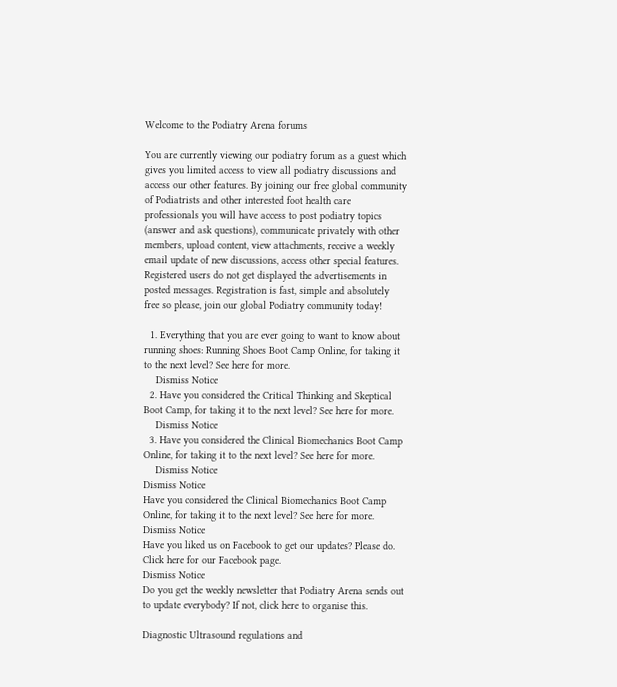Welcome to the Podiatry Arena forums

You are currently viewing our podiatry forum as a guest which gives you limited access to view all podiatry discussions and access our other features. By joining our free global community of Podiatrists and other interested foot health care professionals you will have access to post podiatry topics (answer and ask questions), communicate privately with other members, upload content, view attachments, receive a weekly email update of new discussions, access other special features. Registered users do not get displayed the advertisements in posted messages. Registration is fast, simple and absolutely free so please, join our global Podiatry community today!

  1. Everything that you are ever going to want to know about running shoes: Running Shoes Boot Camp Online, for taking it to the next level? See here for more.
    Dismiss Notice
  2. Have you considered the Critical Thinking and Skeptical Boot Camp, for taking it to the next level? See here for more.
    Dismiss Notice
  3. Have you considered the Clinical Biomechanics Boot Camp Online, for taking it to the next level? See here for more.
    Dismiss Notice
Dismiss Notice
Have you considered the Clinical Biomechanics Boot Camp Online, for taking it to the next level? See here for more.
Dismiss Notice
Have you liked us on Facebook to get our updates? Please do. Click here for our Facebook page.
Dismiss Notice
Do you get the weekly newsletter that Podiatry Arena sends out to update everybody? If not, click here to organise this.

Diagnostic Ultrasound regulations and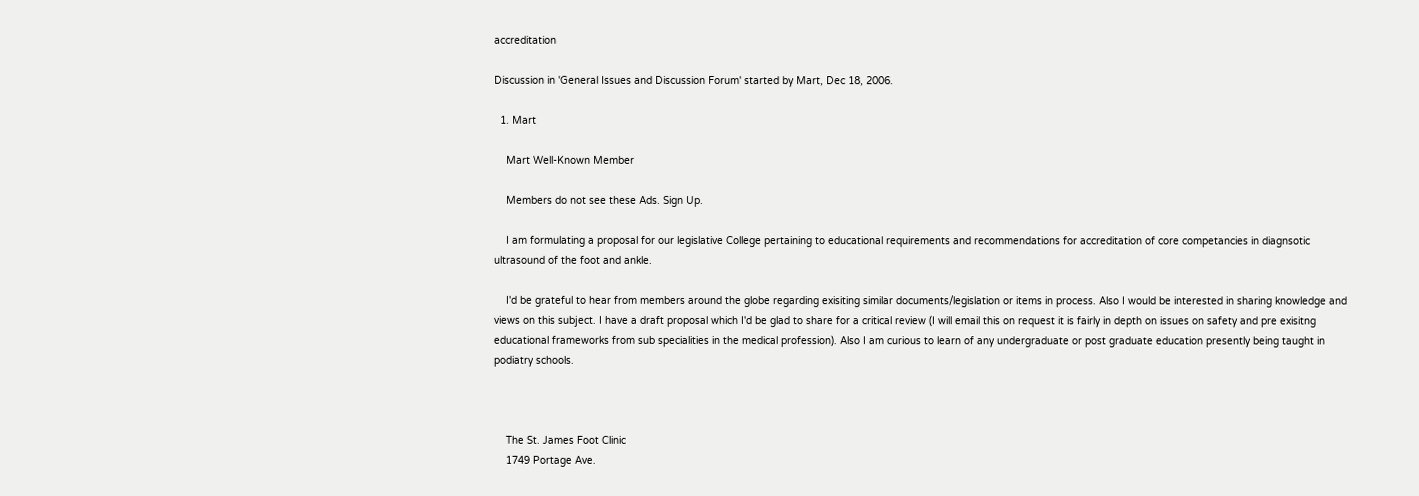accreditation

Discussion in 'General Issues and Discussion Forum' started by Mart, Dec 18, 2006.

  1. Mart

    Mart Well-Known Member

    Members do not see these Ads. Sign Up.

    I am formulating a proposal for our legislative College pertaining to educational requirements and recommendations for accreditation of core competancies in diagnsotic ultrasound of the foot and ankle.

    I'd be grateful to hear from members around the globe regarding exisiting similar documents/legislation or items in process. Also I would be interested in sharing knowledge and views on this subject. I have a draft proposal which I'd be glad to share for a critical review (I will email this on request it is fairly in depth on issues on safety and pre exisitng educational frameworks from sub specialities in the medical profession). Also I am curious to learn of any undergraduate or post graduate education presently being taught in podiatry schools.



    The St. James Foot Clinic
    1749 Portage Ave.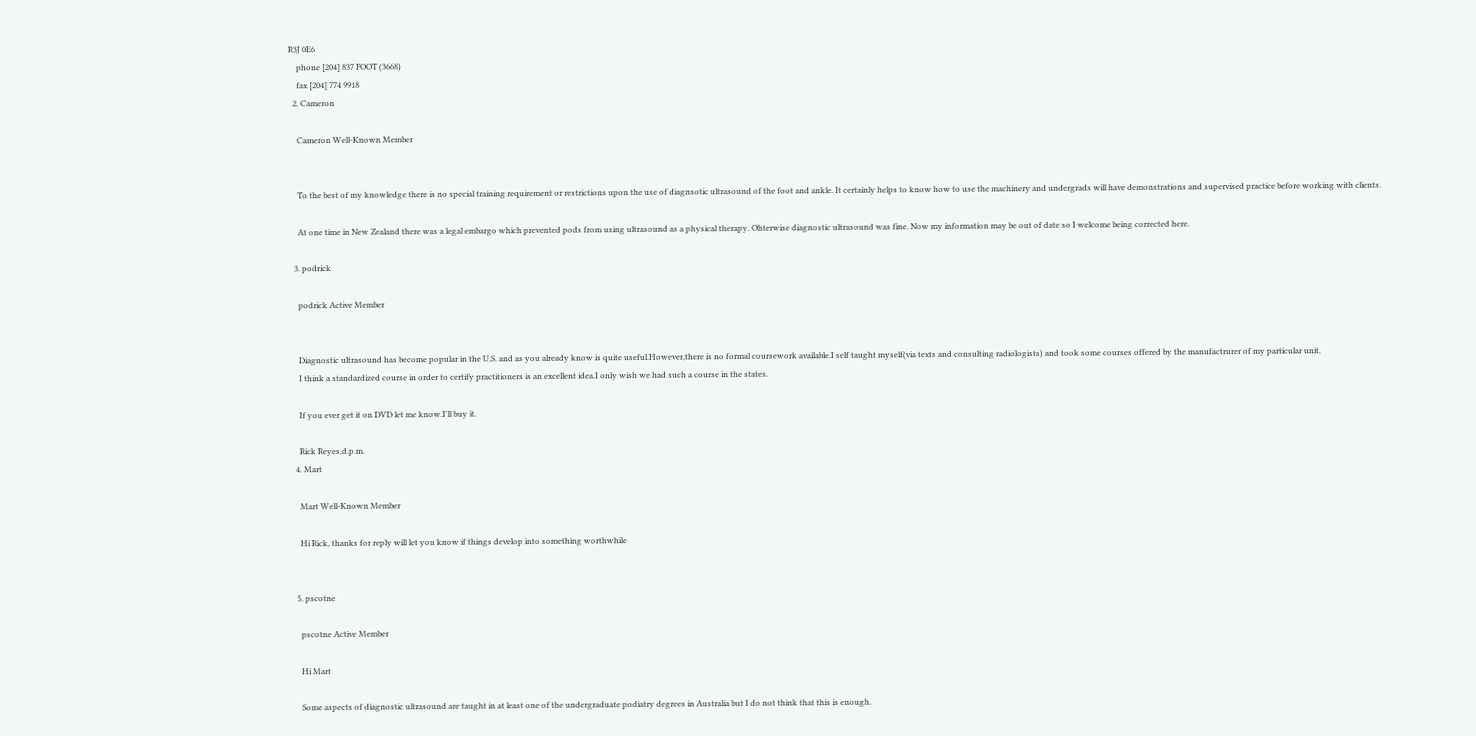R3J 0E6
    phone [204] 837 FOOT (3668)
    fax [204] 774 9918
  2. Cameron

    Cameron Well-Known Member


    To the best of my knowledge there is no special training requirement or restrictions upon the use of diagnsotic ultrasound of the foot and ankle. It certainly helps to know how to use the machinery and undergrads will have demonstrations and supervised practice before working with clients.

    At one time in New Zealand there was a legal embargo which prevented pods from using ultrasound as a physical therapy. Ohterwise diagnostic ultrasound was fine. Now my information may be out of date so I welcome being corrected here.

  3. podrick

    podrick Active Member


    Diagnostic ultrasound has become popular in the U.S. and as you already know is quite useful.However,there is no formal coursework available.I self taught myself(via texts and consulting radiologists) and took some courses offered by the manufactrurer of my particular unit.
    I think a standardized course in order to certify practitioners is an excellent idea.I only wish we had such a course in the states.

    If you ever get it on DVD let me know.I'll buy it.

    Rick Reyes,d.p.m.
  4. Mart

    Mart Well-Known Member

    Hi Rick, thanks for reply will let you know if things develop into something worthwhile


  5. pscotne

    pscotne Active Member

    Hi Mart

    Some aspects of diagnostic ultrasound are taught in at least one of the undergraduate podiatry degrees in Australia but I do not think that this is enough.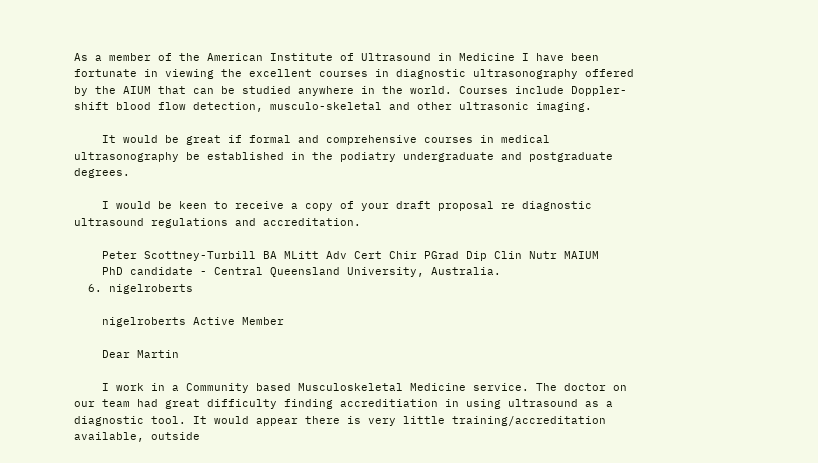As a member of the American Institute of Ultrasound in Medicine I have been fortunate in viewing the excellent courses in diagnostic ultrasonography offered by the AIUM that can be studied anywhere in the world. Courses include Doppler-shift blood flow detection, musculo-skeletal and other ultrasonic imaging.

    It would be great if formal and comprehensive courses in medical ultrasonography be established in the podiatry undergraduate and postgraduate degrees.

    I would be keen to receive a copy of your draft proposal re diagnostic ultrasound regulations and accreditation.

    Peter Scottney-Turbill BA MLitt Adv Cert Chir PGrad Dip Clin Nutr MAIUM
    PhD candidate - Central Queensland University, Australia.
  6. nigelroberts

    nigelroberts Active Member

    Dear Martin

    I work in a Community based Musculoskeletal Medicine service. The doctor on our team had great difficulty finding accreditiation in using ultrasound as a diagnostic tool. It would appear there is very little training/accreditation available, outside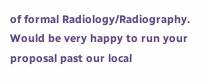of formal Radiology/Radiography. Would be very happy to run your proposal past our local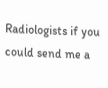Radiologists if you could send me a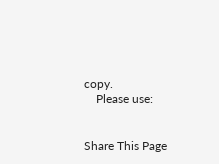copy.
    Please use:


Share This Page